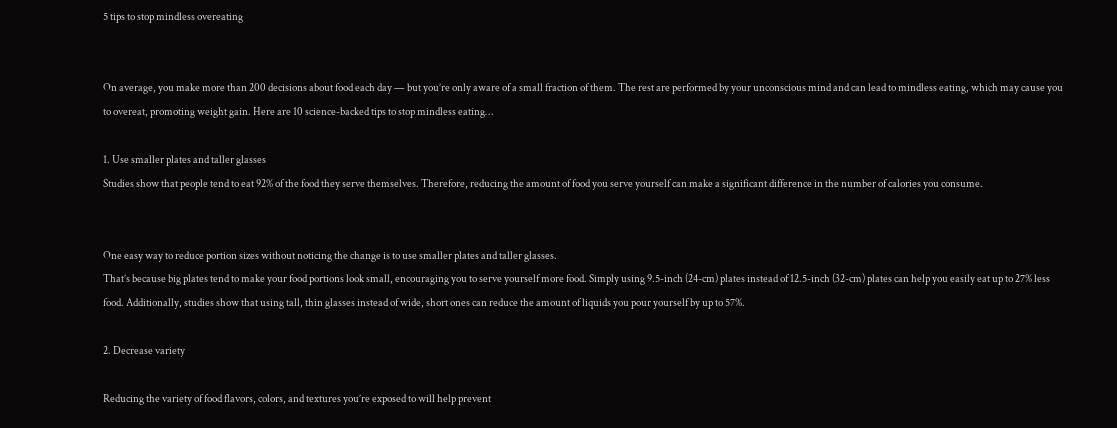5 tips to stop mindless overeating


On average, you make more than 200 decisions about food each day — but you’re only aware of a small fraction of them. The rest are performed by your unconscious mind and can lead to mindless eating, which may cause you to overeat, promoting weight gain. Here are 10 science-backed tips to stop mindless eating…

1. Use smaller plates and taller glasses
Studies show that people tend to eat 92% of the food they serve themselves. Therefore, reducing the amount of food you serve yourself can make a significant difference in the number of calories you consume.


One easy way to reduce portion sizes without noticing the change is to use smaller plates and taller glasses.
That’s because big plates tend to make your food portions look small, encouraging you to serve yourself more food. Simply using 9.5-inch (24-cm) plates instead of 12.5-inch (32-cm) plates can help you easily eat up to 27% less food. Additionally, studies show that using tall, thin glasses instead of wide, short ones can reduce the amount of liquids you pour yourself by up to 57%.

2. Decrease variety

Reducing the variety of food flavors, colors, and textures you’re exposed to will help prevent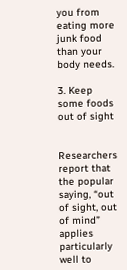you from eating more junk food than your body needs.

3. Keep some foods out of sight


Researchers report that the popular saying, “out of sight, out of mind” applies particularly well to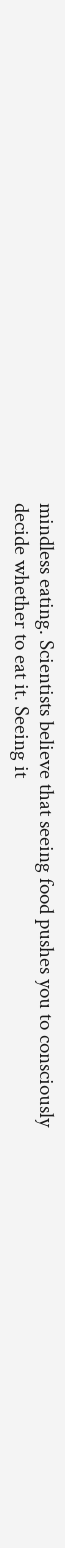mindless eating. Scientists believe that seeing food pushes you to consciously decide whether to eat it. Seeing it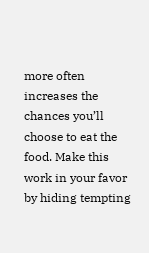more often increases the chances you’ll choose to eat the food. Make this work in your favor by hiding tempting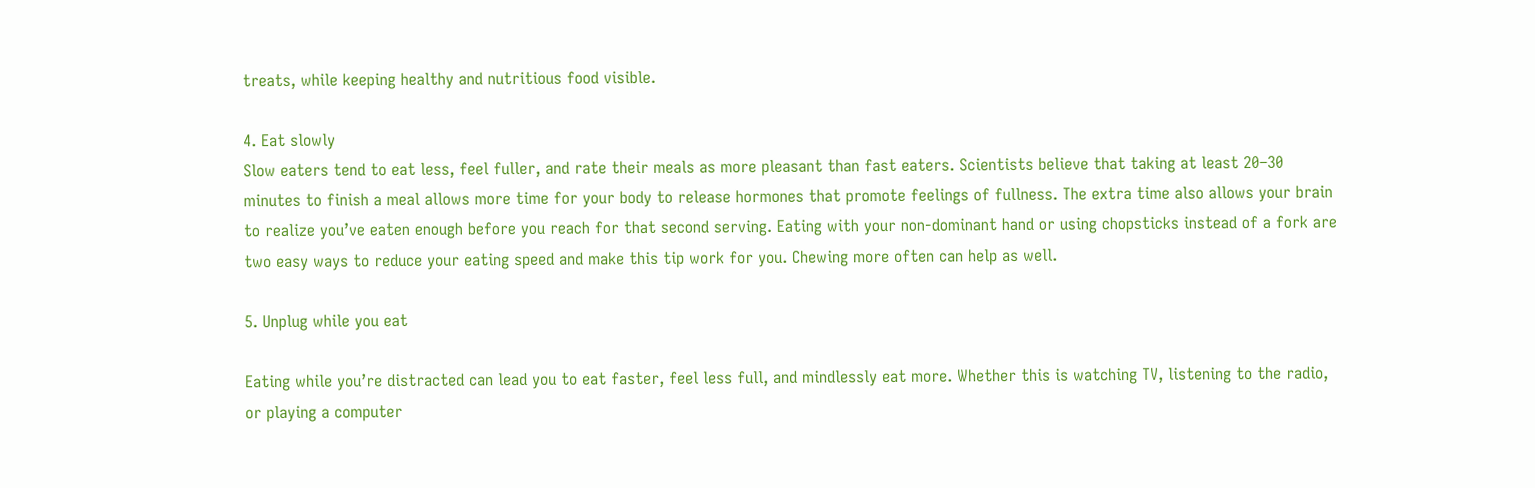treats, while keeping healthy and nutritious food visible.

4. Eat slowly
Slow eaters tend to eat less, feel fuller, and rate their meals as more pleasant than fast eaters. Scientists believe that taking at least 20–30 minutes to finish a meal allows more time for your body to release hormones that promote feelings of fullness. The extra time also allows your brain to realize you’ve eaten enough before you reach for that second serving. Eating with your non-dominant hand or using chopsticks instead of a fork are two easy ways to reduce your eating speed and make this tip work for you. Chewing more often can help as well.

5. Unplug while you eat

Eating while you’re distracted can lead you to eat faster, feel less full, and mindlessly eat more. Whether this is watching TV, listening to the radio, or playing a computer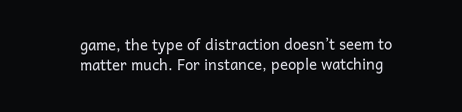game, the type of distraction doesn’t seem to matter much. For instance, people watching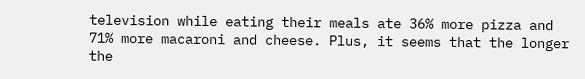television while eating their meals ate 36% more pizza and 71% more macaroni and cheese. Plus, it seems that the longer the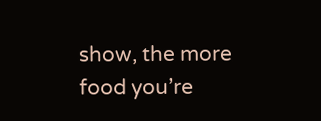show, the more food you’re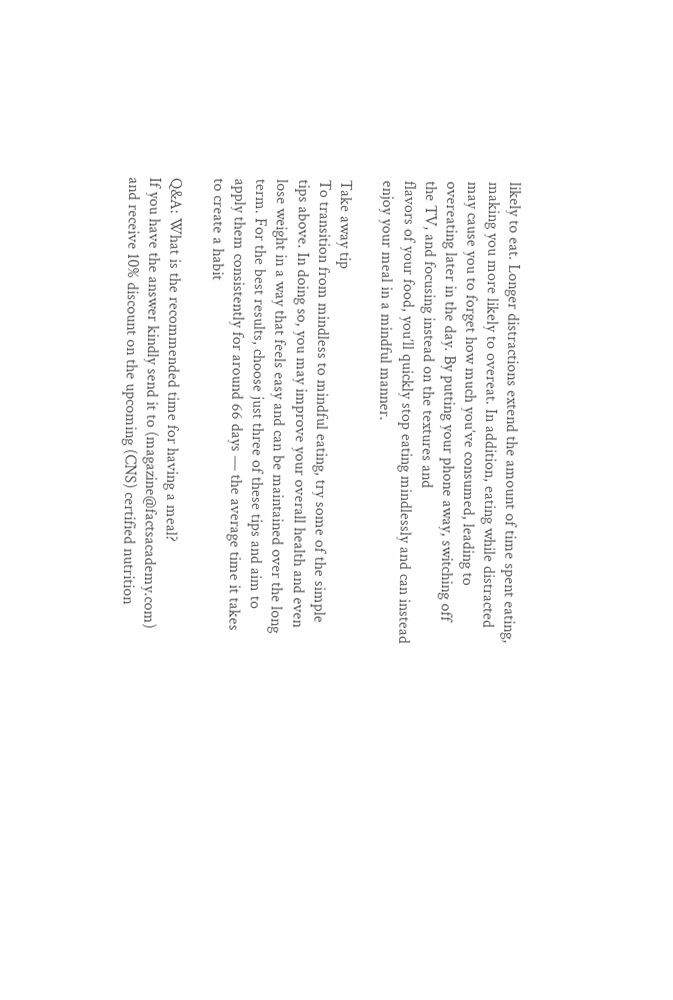likely to eat. Longer distractions extend the amount of time spent eating, making you more likely to overeat. In addition, eating while distracted may cause you to forget how much you’ve consumed, leading to overeating later in the day. By putting your phone away, switching off the TV, and focusing instead on the textures and
flavors of your food, you’ll quickly stop eating mindlessly and can instead enjoy your meal in a mindful manner.

Take away tip
To transition from mindless to mindful eating, try some of the simple tips above. In doing so, you may improve your overall health and even lose weight in a way that feels easy and can be maintained over the long term. For the best results, choose just three of these tips and aim to apply them consistently for around 66 days — the average time it takes to create a habit

Q&A: What is the recommended time for having a meal?
If you have the answer kindly send it to (magazine@factsacademy.com) and receive 10% discount on the upcoming (CNS) certified nutrition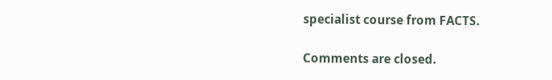specialist course from FACTS.

Comments are closed.